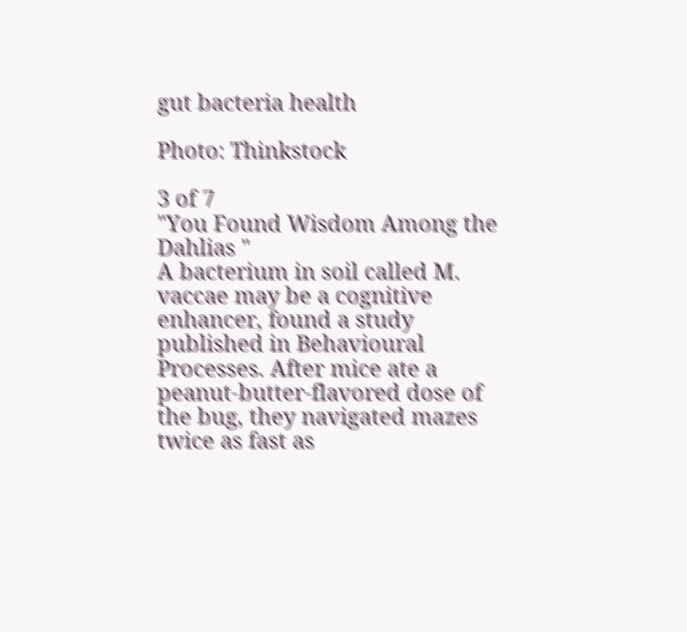gut bacteria health

Photo: Thinkstock

3 of 7
"You Found Wisdom Among the Dahlias "
A bacterium in soil called M. vaccae may be a cognitive enhancer, found a study published in Behavioural Processes. After mice ate a peanut-butter-flavored dose of the bug, they navigated mazes twice as fast as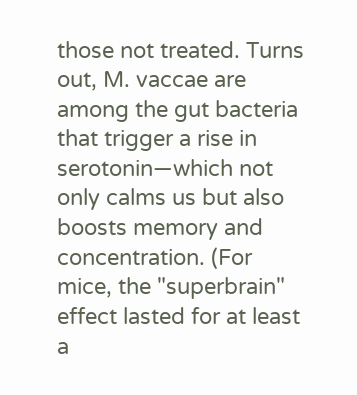those not treated. Turns out, M. vaccae are among the gut bacteria that trigger a rise in serotonin—which not only calms us but also boosts memory and concentration. (For mice, the "superbrain" effect lasted for at least a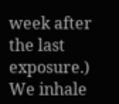week after the last exposure.) We inhale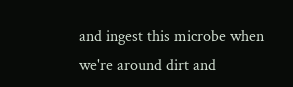and ingest this microbe when we're around dirt and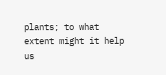plants; to what extent might it help us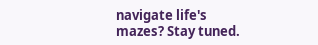navigate life's mazes? Stay tuned.